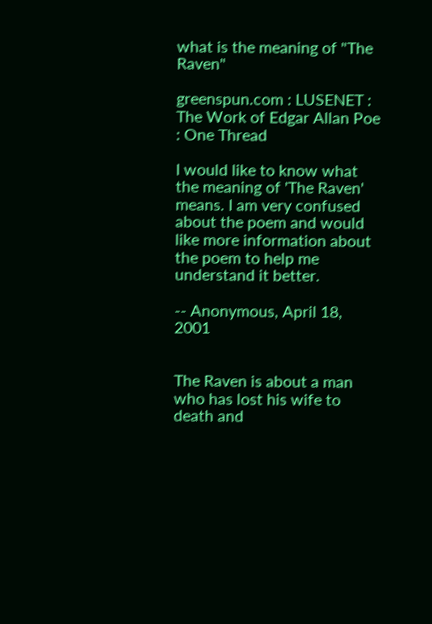what is the meaning of "The Raven"

greenspun.com : LUSENET : The Work of Edgar Allan Poe : One Thread

I would like to know what the meaning of 'The Raven' means. I am very confused about the poem and would like more information about the poem to help me understand it better.

-- Anonymous, April 18, 2001


The Raven is about a man who has lost his wife to death and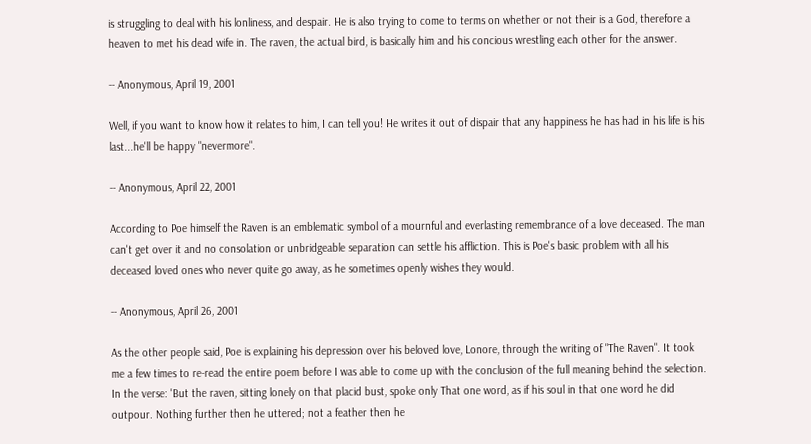is struggling to deal with his lonliness, and despair. He is also trying to come to terms on whether or not their is a God, therefore a heaven to met his dead wife in. The raven, the actual bird, is basically him and his concious wrestling each other for the answer.

-- Anonymous, April 19, 2001

Well, if you want to know how it relates to him, I can tell you! He writes it out of dispair that any happiness he has had in his life is his last...he'll be happy "nevermore".

-- Anonymous, April 22, 2001

According to Poe himself the Raven is an emblematic symbol of a mournful and everlasting remembrance of a love deceased. The man can't get over it and no consolation or unbridgeable separation can settle his affliction. This is Poe's basic problem with all his deceased loved ones who never quite go away, as he sometimes openly wishes they would.

-- Anonymous, April 26, 2001

As the other people said, Poe is explaining his depression over his beloved love, Lonore, through the writing of "The Raven". It took me a few times to re-read the entire poem before I was able to come up with the conclusion of the full meaning behind the selection. In the verse: 'But the raven, sitting lonely on that placid bust, spoke only That one word, as if his soul in that one word he did outpour. Nothing further then he uttered; not a feather then he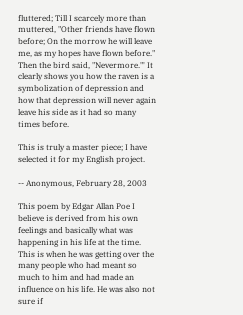fluttered; Till I scarcely more than muttered, "Other friends have flown before; On the morrow he will leave me, as my hopes have flown before." Then the bird said, "Nevermore."' It clearly shows you how the raven is a symbolization of depression and how that depression will never again leave his side as it had so many times before.

This is truly a master piece; I have selected it for my English project.

-- Anonymous, February 28, 2003

This poem by Edgar Allan Poe I believe is derived from his own feelings and basically what was happening in his life at the time. This is when he was getting over the many people who had meant so much to him and had made an influence on his life. He was also not sure if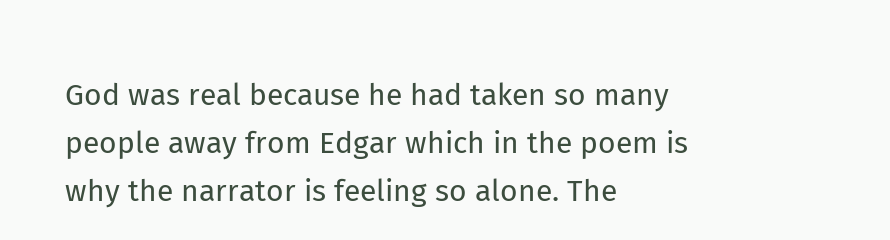God was real because he had taken so many people away from Edgar which in the poem is why the narrator is feeling so alone. The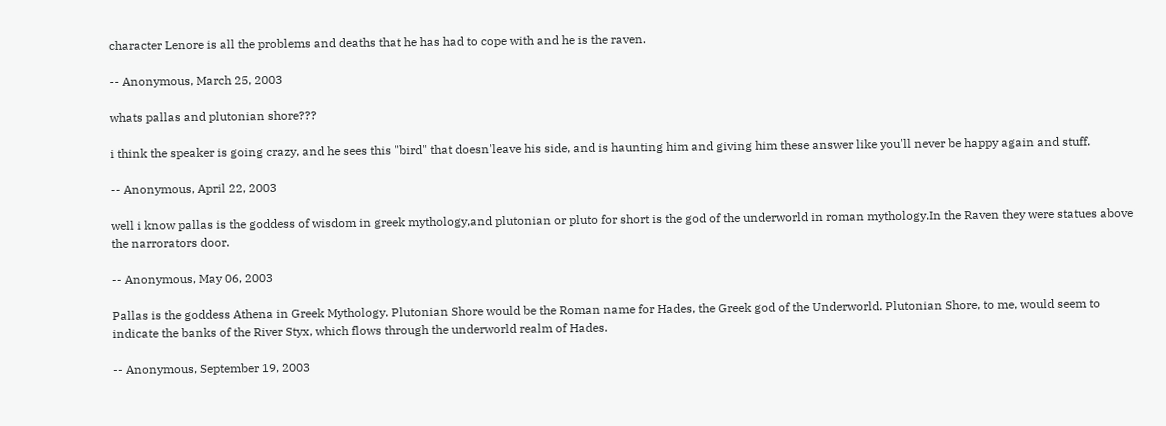character Lenore is all the problems and deaths that he has had to cope with and he is the raven.

-- Anonymous, March 25, 2003

whats pallas and plutonian shore???

i think the speaker is going crazy, and he sees this "bird" that doesn'leave his side, and is haunting him and giving him these answer like you'll never be happy again and stuff.

-- Anonymous, April 22, 2003

well i know pallas is the goddess of wisdom in greek mythology,and plutonian or pluto for short is the god of the underworld in roman mythology.In the Raven they were statues above the narrorators door.

-- Anonymous, May 06, 2003

Pallas is the goddess Athena in Greek Mythology. Plutonian Shore would be the Roman name for Hades, the Greek god of the Underworld. Plutonian Shore, to me, would seem to indicate the banks of the River Styx, which flows through the underworld realm of Hades.

-- Anonymous, September 19, 2003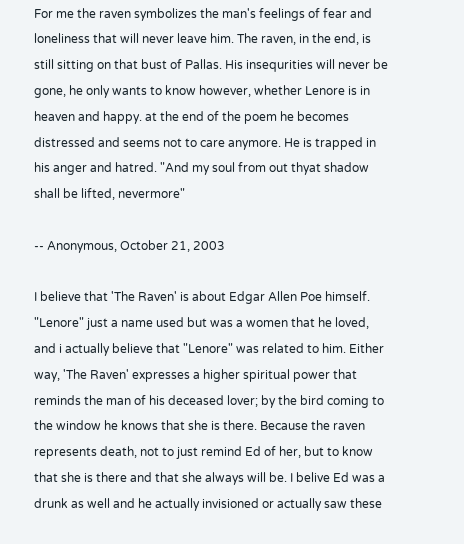For me the raven symbolizes the man's feelings of fear and loneliness that will never leave him. The raven, in the end, is still sitting on that bust of Pallas. His insequrities will never be gone, he only wants to know however, whether Lenore is in heaven and happy. at the end of the poem he becomes distressed and seems not to care anymore. He is trapped in his anger and hatred. "And my soul from out thyat shadow shall be lifted, nevermore"

-- Anonymous, October 21, 2003

I believe that 'The Raven' is about Edgar Allen Poe himself. "Lenore" just a name used but was a women that he loved, and i actually believe that "Lenore" was related to him. Either way, 'The Raven' expresses a higher spiritual power that reminds the man of his deceased lover; by the bird coming to the window he knows that she is there. Because the raven represents death, not to just remind Ed of her, but to know that she is there and that she always will be. I belive Ed was a drunk as well and he actually invisioned or actually saw these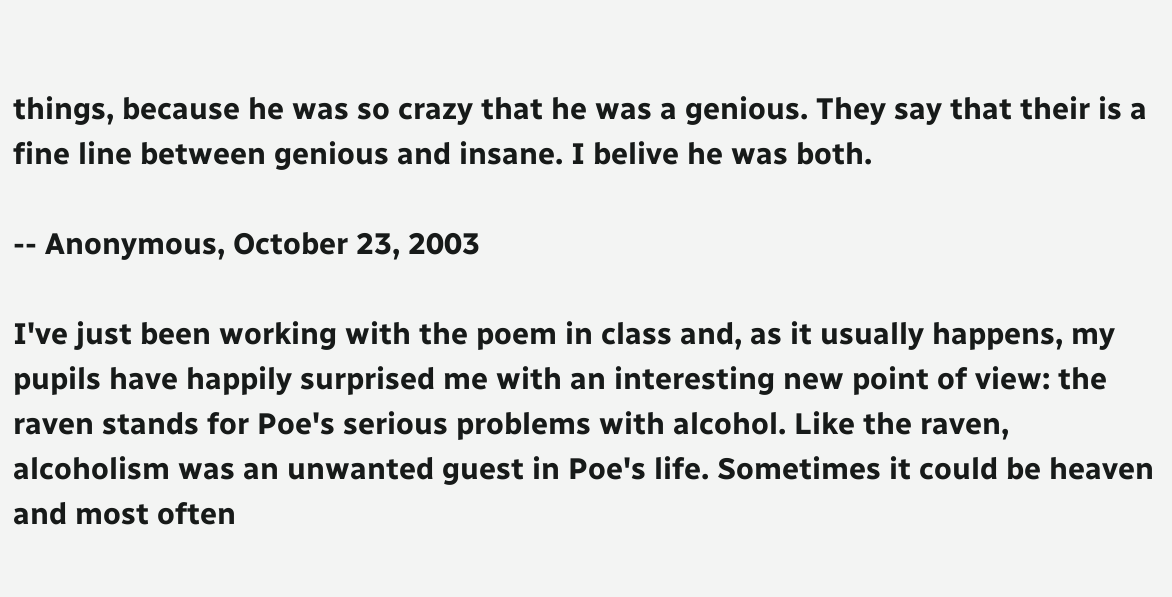things, because he was so crazy that he was a genious. They say that their is a fine line between genious and insane. I belive he was both.

-- Anonymous, October 23, 2003

I've just been working with the poem in class and, as it usually happens, my pupils have happily surprised me with an interesting new point of view: the raven stands for Poe's serious problems with alcohol. Like the raven, alcoholism was an unwanted guest in Poe's life. Sometimes it could be heaven and most often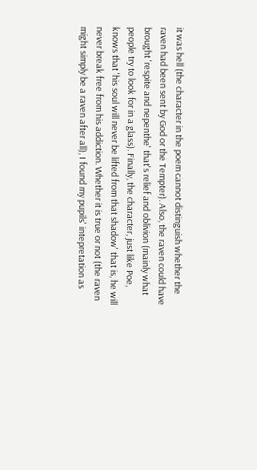it was hell (the character in the poem cannot distinguish whether the raven had been sent by God or the Tempter). Also, the raven could have brought 'respite and nepenthe' that's relief and oblivion (mainly what people try to look for in a glass). Finally, the character, just like Poe, knows that 'his soul will never be lifted from that shadow' that is, he will never break free from his addiction. Whether it is true or not (the raven might simply be a raven after all), I found my pupils' intepretation as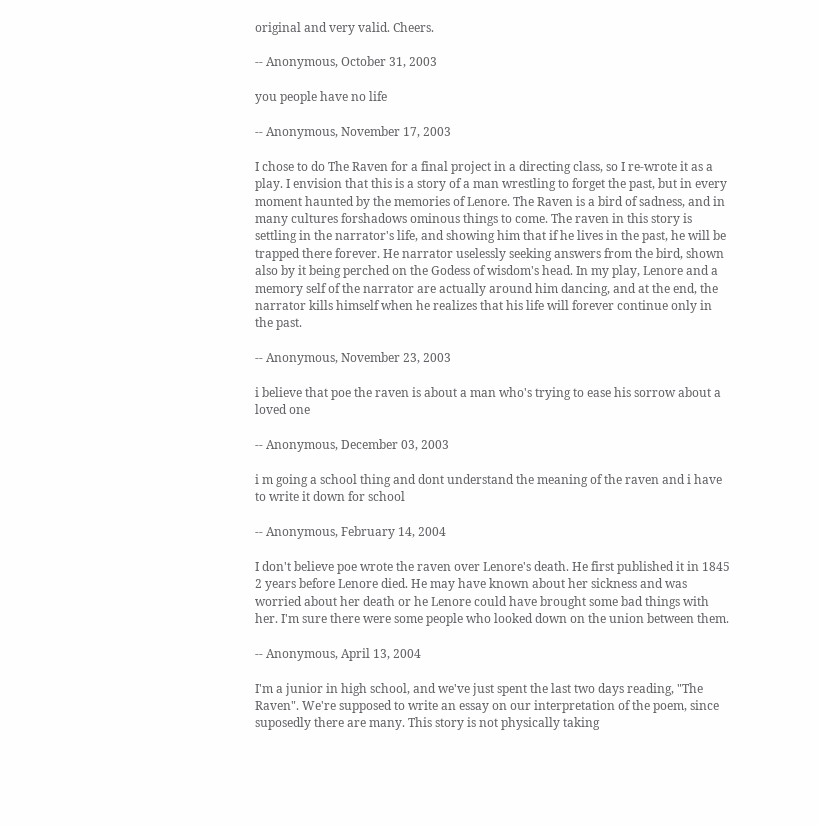original and very valid. Cheers.

-- Anonymous, October 31, 2003

you people have no life

-- Anonymous, November 17, 2003

I chose to do The Raven for a final project in a directing class, so I re-wrote it as a play. I envision that this is a story of a man wrestling to forget the past, but in every moment haunted by the memories of Lenore. The Raven is a bird of sadness, and in many cultures forshadows ominous things to come. The raven in this story is settling in the narrator's life, and showing him that if he lives in the past, he will be trapped there forever. He narrator uselessly seeking answers from the bird, shown also by it being perched on the Godess of wisdom's head. In my play, Lenore and a memory self of the narrator are actually around him dancing, and at the end, the narrator kills himself when he realizes that his life will forever continue only in the past.

-- Anonymous, November 23, 2003

i believe that poe the raven is about a man who's trying to ease his sorrow about a loved one

-- Anonymous, December 03, 2003

i m going a school thing and dont understand the meaning of the raven and i have to write it down for school

-- Anonymous, February 14, 2004

I don't believe poe wrote the raven over Lenore's death. He first published it in 1845 2 years before Lenore died. He may have known about her sickness and was worried about her death or he Lenore could have brought some bad things with her. I'm sure there were some people who looked down on the union between them.

-- Anonymous, April 13, 2004

I'm a junior in high school, and we've just spent the last two days reading, "The Raven". We're supposed to write an essay on our interpretation of the poem, since suposedly there are many. This story is not physically taking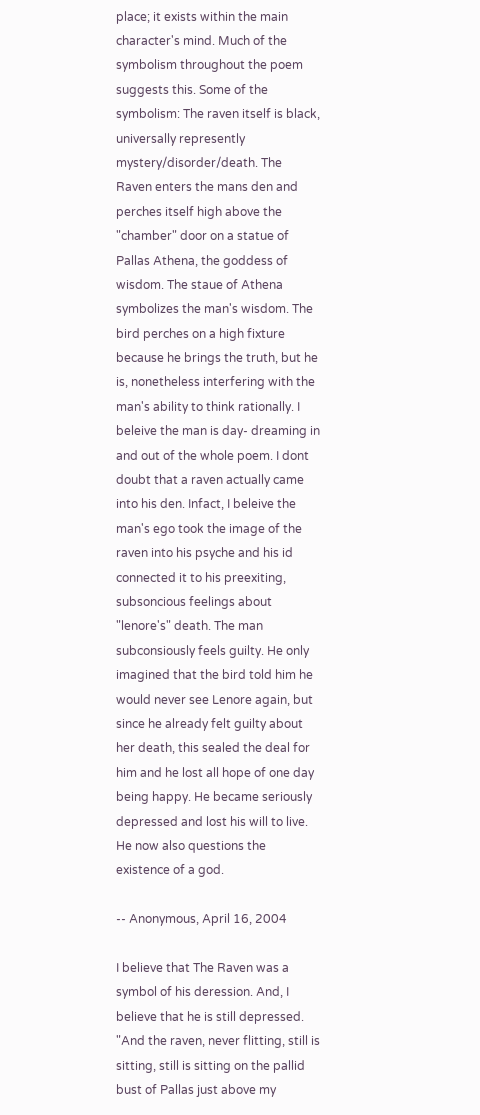place; it exists within the main character's mind. Much of the symbolism throughout the poem suggests this. Some of the symbolism: The raven itself is black, universally represently mystery/disorder/death. The Raven enters the mans den and perches itself high above the "chamber" door on a statue of Pallas Athena, the goddess of wisdom. The staue of Athena symbolizes the man's wisdom. The bird perches on a high fixture because he brings the truth, but he is, nonetheless interfering with the man's ability to think rationally. I beleive the man is day- dreaming in and out of the whole poem. I dont doubt that a raven actually came into his den. Infact, I beleive the man's ego took the image of the raven into his psyche and his id connected it to his preexiting, subsoncious feelings about "lenore's" death. The man subconsiously feels guilty. He only imagined that the bird told him he would never see Lenore again, but since he already felt guilty about her death, this sealed the deal for him and he lost all hope of one day being happy. He became seriously depressed and lost his will to live. He now also questions the existence of a god.

-- Anonymous, April 16, 2004

I believe that The Raven was a symbol of his deression. And, I believe that he is still depressed. "And the raven, never flitting, still is sitting, still is sitting on the pallid bust of Pallas just above my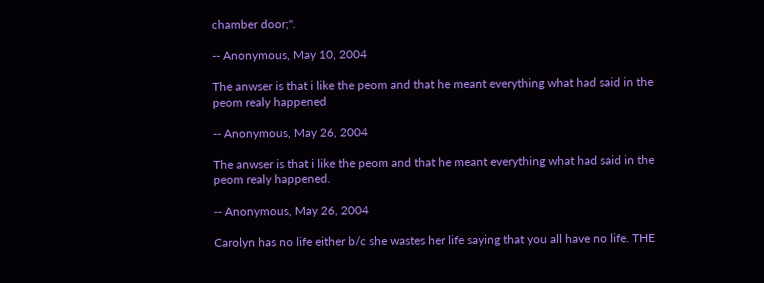chamber door;".

-- Anonymous, May 10, 2004

The anwser is that i like the peom and that he meant everything what had said in the peom realy happened

-- Anonymous, May 26, 2004

The anwser is that i like the peom and that he meant everything what had said in the peom realy happened.

-- Anonymous, May 26, 2004

Carolyn has no life either b/c she wastes her life saying that you all have no life. THE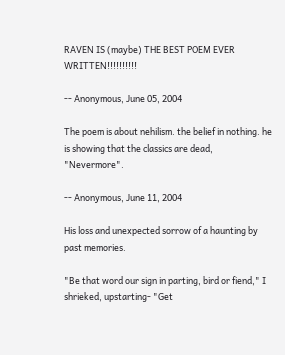RAVEN IS (maybe) THE BEST POEM EVER WRITTEN!!!!!!!!!!

-- Anonymous, June 05, 2004

The poem is about nehilism. the belief in nothing. he is showing that the classics are dead, "Nevermore".

-- Anonymous, June 11, 2004

His loss and unexpected sorrow of a haunting by past memories.

"Be that word our sign in parting, bird or fiend," I shrieked, upstarting- "Get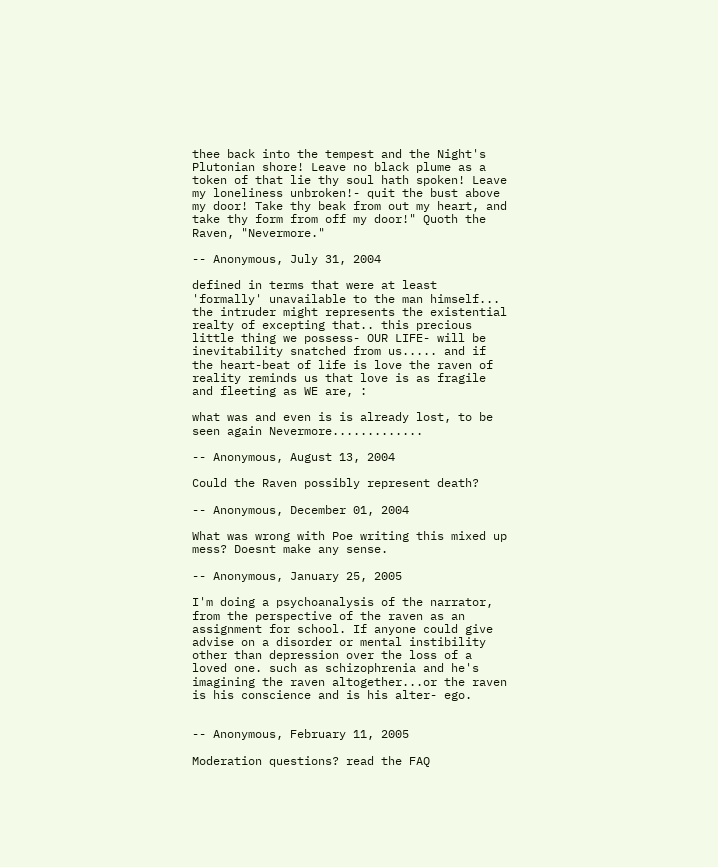thee back into the tempest and the Night's Plutonian shore! Leave no black plume as a token of that lie thy soul hath spoken! Leave my loneliness unbroken!- quit the bust above my door! Take thy beak from out my heart, and take thy form from off my door!" Quoth the Raven, "Nevermore."

-- Anonymous, July 31, 2004

defined in terms that were at least 'formally' unavailable to the man himself... the intruder might represents the existential realty of excepting that.. this precious little thing we possess- OUR LIFE- will be inevitability snatched from us..... and if the heart-beat of life is love the raven of reality reminds us that love is as fragile and fleeting as WE are, :

what was and even is is already lost, to be seen again Nevermore.............

-- Anonymous, August 13, 2004

Could the Raven possibly represent death?

-- Anonymous, December 01, 2004

What was wrong with Poe writing this mixed up mess? Doesnt make any sense.

-- Anonymous, January 25, 2005

I'm doing a psychoanalysis of the narrator, from the perspective of the raven as an assignment for school. If anyone could give advise on a disorder or mental instibility other than depression over the loss of a loved one. such as schizophrenia and he's imagining the raven altogether...or the raven is his conscience and is his alter- ego.


-- Anonymous, February 11, 2005

Moderation questions? read the FAQ